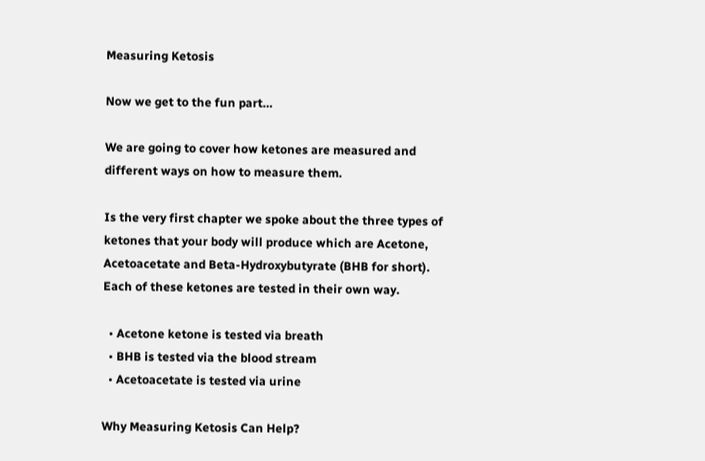Measuring Ketosis

Now we get to the fun part…

We are going to cover how ketones are measured and different ways on how to measure them.

Is the very first chapter we spoke about the three types of ketones that your body will produce which are Acetone, Acetoacetate and Beta-Hydroxybutyrate (BHB for short). Each of these ketones are tested in their own way.

  • Acetone ketone is tested via breath
  • BHB is tested via the blood stream
  • Acetoacetate is tested via urine

Why Measuring Ketosis Can Help?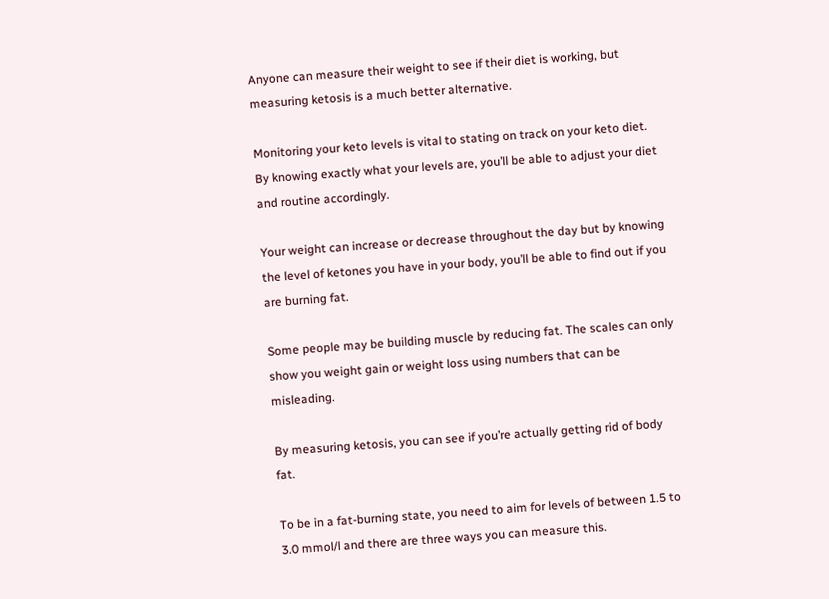Anyone can measure their weight to see if their diet is working, but measuring ketosis is a much better alternative.

Monitoring your keto levels is vital to stating on track on your keto diet. By knowing exactly what your levels are, you’ll be able to adjust your diet and routine accordingly.

Your weight can increase or decrease throughout the day but by knowing the level of ketones you have in your body, you’ll be able to find out if you are burning fat.

Some people may be building muscle by reducing fat. The scales can only show you weight gain or weight loss using numbers that can be misleading.

By measuring ketosis, you can see if you’re actually getting rid of body fat.

To be in a fat-burning state, you need to aim for levels of between 1.5 to 3.0 mmol/l and there are three ways you can measure this.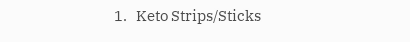1.   Keto Strips/Sticks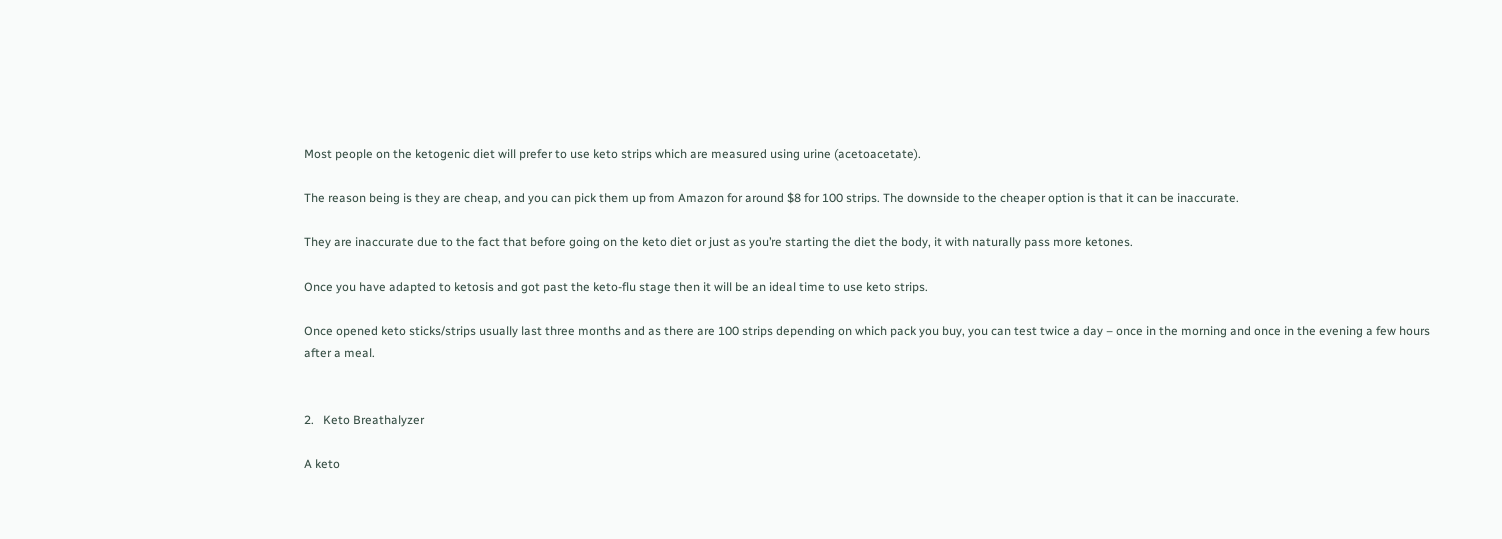Most people on the ketogenic diet will prefer to use keto strips which are measured using urine (acetoacetate).

The reason being is they are cheap, and you can pick them up from Amazon for around $8 for 100 strips. The downside to the cheaper option is that it can be inaccurate.

They are inaccurate due to the fact that before going on the keto diet or just as you’re starting the diet the body, it with naturally pass more ketones.

Once you have adapted to ketosis and got past the keto-flu stage then it will be an ideal time to use keto strips.

Once opened keto sticks/strips usually last three months and as there are 100 strips depending on which pack you buy, you can test twice a day – once in the morning and once in the evening a few hours after a meal.


2.   Keto Breathalyzer

A keto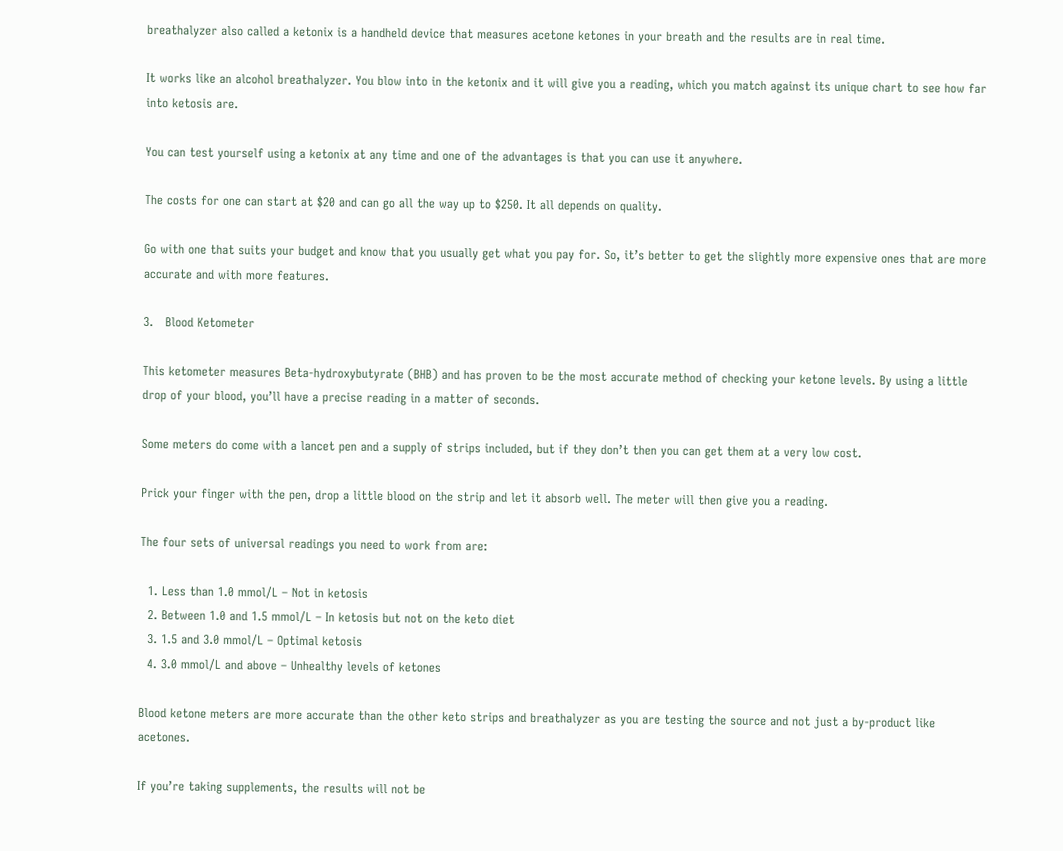breathalyzer also called a ketonix is a handheld device that measures acetone ketones in your breath and the results are in real time.

It works like an alcohol breathalyzer. You blow into in the ketonix and it will give you a reading, which you match against its unique chart to see how far into ketosis are.

You can test yourself using a ketonix at any time and one of the advantages is that you can use it anywhere.

The costs for one can start at $20 and can go all the way up to $250. It all depends on quality.

Go with one that suits your budget and know that you usually get what you pay for. So, it’s better to get the slightly more expensive ones that are more accurate and with more features.

3.   Blood Ketometer

This ketometer measures Beta-hydroxybutyrate (BHB) and has proven to be the most accurate method of checking your ketone levels. By using a little drop of your blood, you’ll have a precise reading in a matter of seconds.

Some meters do come with a lancet pen and a supply of strips included, but if they don’t then you can get them at a very low cost.

Prick your finger with the pen, drop a little blood on the strip and let it absorb well. The meter will then give you a reading.

The four sets of universal readings you need to work from are:

  1. Less than 1.0 mmol/L – Not in ketosis
  2. Between 1.0 and 1.5 mmol/L – In ketosis but not on the keto diet
  3. 1.5 and 3.0 mmol/L – Optimal ketosis
  4. 3.0 mmol/L and above – Unhealthy levels of ketones

Blood ketone meters are more accurate than the other keto strips and breathalyzer as you are testing the source and not just a by-product like acetones.

If you’re taking supplements, the results will not be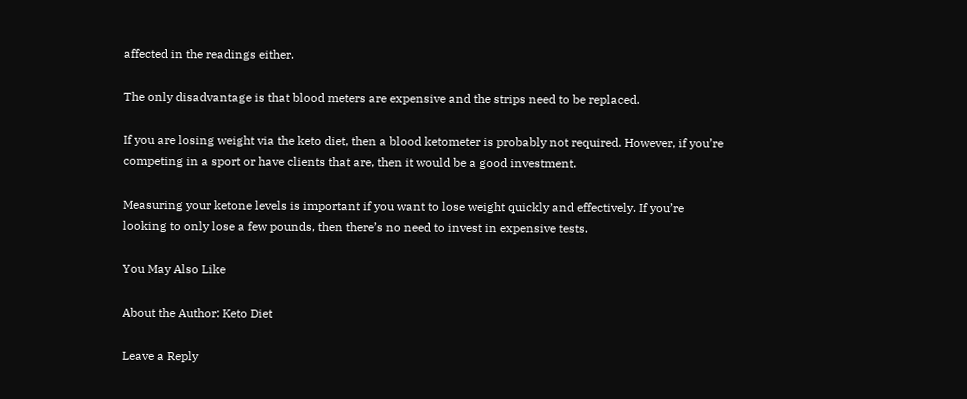affected in the readings either.

The only disadvantage is that blood meters are expensive and the strips need to be replaced.

If you are losing weight via the keto diet, then a blood ketometer is probably not required. However, if you’re competing in a sport or have clients that are, then it would be a good investment.

Measuring your ketone levels is important if you want to lose weight quickly and effectively. If you’re looking to only lose a few pounds, then there’s no need to invest in expensive tests.

You May Also Like

About the Author: Keto Diet

Leave a Reply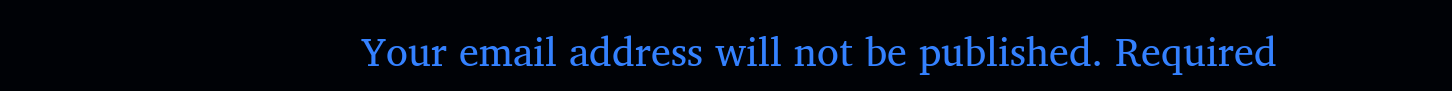Your email address will not be published. Required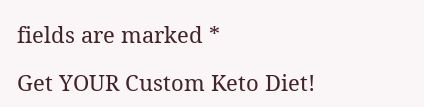fields are marked *

Get YOUR Custom Keto Diet!